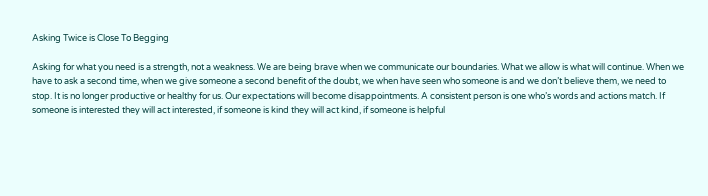Asking Twice is Close To Begging

Asking for what you need is a strength, not a weakness. We are being brave when we communicate our boundaries. What we allow is what will continue. When we have to ask a second time, when we give someone a second benefit of the doubt, we when have seen who someone is and we don’t believe them, we need to stop. It is no longer productive or healthy for us. Our expectations will become disappointments. A consistent person is one who’s words and actions match. If someone is interested they will act interested, if someone is kind they will act kind, if someone is helpful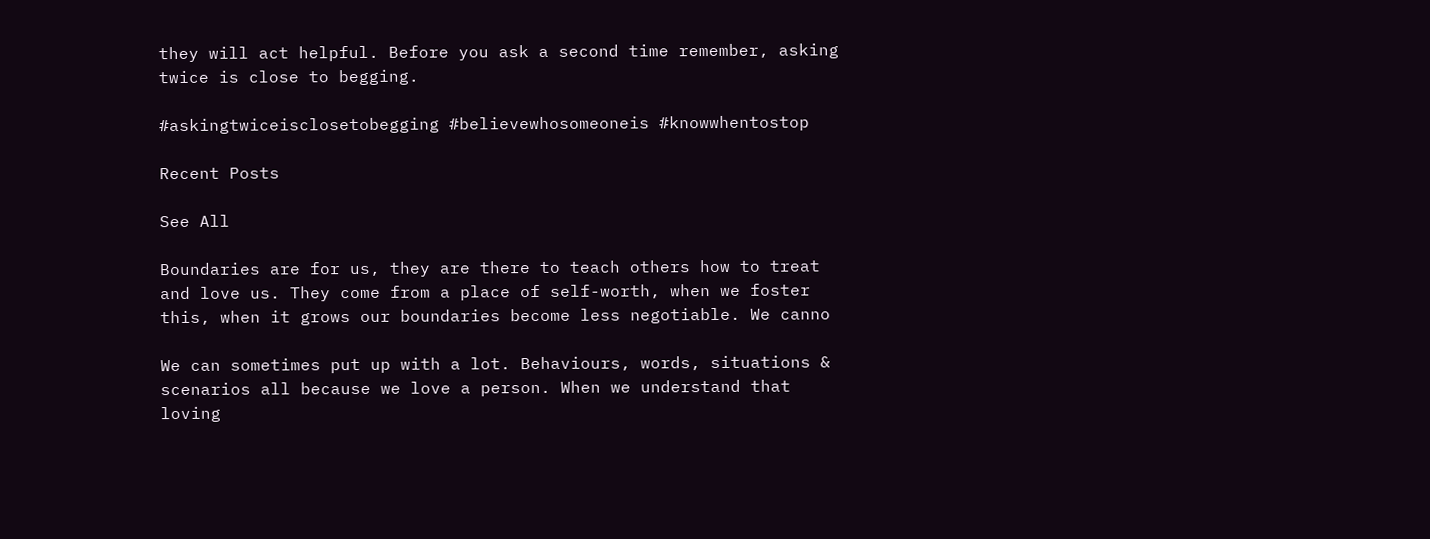they will act helpful. Before you ask a second time remember, asking twice is close to begging.

#askingtwiceisclosetobegging #believewhosomeoneis #knowwhentostop

Recent Posts

See All

Boundaries are for us, they are there to teach others how to treat and love us. They come from a place of self-worth, when we foster this, when it grows our boundaries become less negotiable. We canno

We can sometimes put up with a lot. Behaviours, words, situations & scenarios all because we love a person. When we understand that loving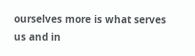ourselves more is what serves us and in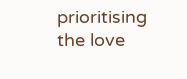prioritising the love